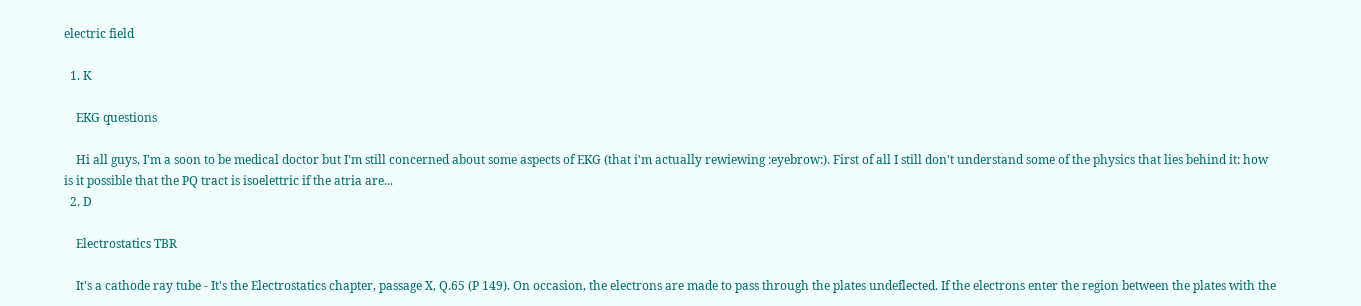electric field

  1. K

    EKG questions

    Hi all guys, I'm a soon to be medical doctor but I'm still concerned about some aspects of EKG (that i'm actually rewiewing :eyebrow:). First of all I still don't understand some of the physics that lies behind it: how is it possible that the PQ tract is isoelettric if the atria are...
  2. D

    Electrostatics TBR

    It's a cathode ray tube - It's the Electrostatics chapter, passage X, Q.65 (P 149). On occasion, the electrons are made to pass through the plates undeflected. If the electrons enter the region between the plates with the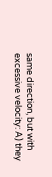same direction, but with excessive velocity: A) they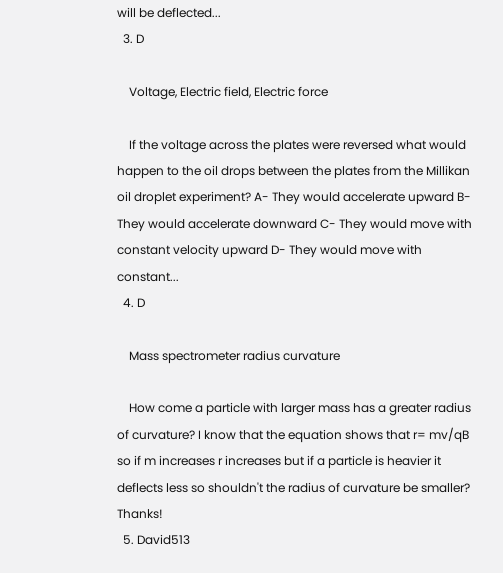will be deflected...
  3. D

    Voltage, Electric field, Electric force

    If the voltage across the plates were reversed what would happen to the oil drops between the plates from the Millikan oil droplet experiment? A- They would accelerate upward B- They would accelerate downward C- They would move with constant velocity upward D- They would move with constant...
  4. D

    Mass spectrometer radius curvature

    How come a particle with larger mass has a greater radius of curvature? I know that the equation shows that r= mv/qB so if m increases r increases but if a particle is heavier it deflects less so shouldn't the radius of curvature be smaller? Thanks!
  5. David513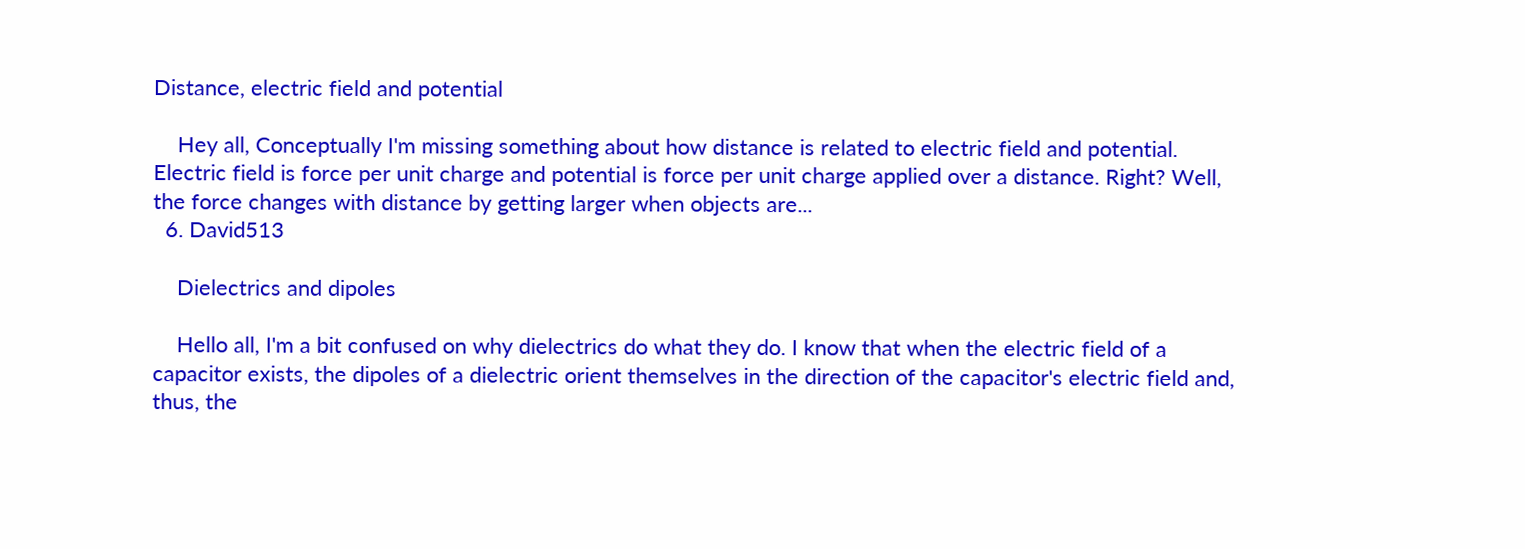Distance, electric field and potential

    Hey all, Conceptually I'm missing something about how distance is related to electric field and potential. Electric field is force per unit charge and potential is force per unit charge applied over a distance. Right? Well, the force changes with distance by getting larger when objects are...
  6. David513

    Dielectrics and dipoles

    Hello all, I'm a bit confused on why dielectrics do what they do. I know that when the electric field of a capacitor exists, the dipoles of a dielectric orient themselves in the direction of the capacitor's electric field and, thus, the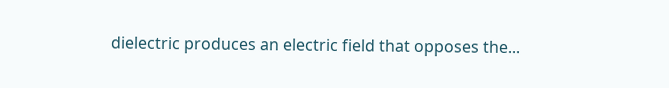dielectric produces an electric field that opposes the...